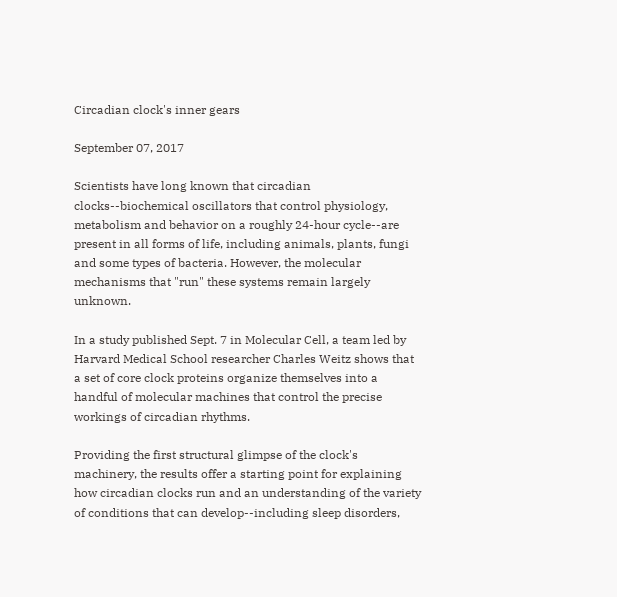Circadian clock's inner gears

September 07, 2017

Scientists have long known that circadian clocks--biochemical oscillators that control physiology, metabolism and behavior on a roughly 24-hour cycle--are present in all forms of life, including animals, plants, fungi and some types of bacteria. However, the molecular mechanisms that "run" these systems remain largely unknown.

In a study published Sept. 7 in Molecular Cell, a team led by Harvard Medical School researcher Charles Weitz shows that a set of core clock proteins organize themselves into a handful of molecular machines that control the precise workings of circadian rhythms.

Providing the first structural glimpse of the clock's machinery, the results offer a starting point for explaining how circadian clocks run and an understanding of the variety of conditions that can develop--including sleep disorders,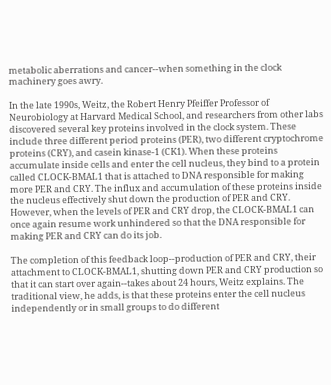metabolic aberrations and cancer--when something in the clock machinery goes awry.

In the late 1990s, Weitz, the Robert Henry Pfeiffer Professor of Neurobiology at Harvard Medical School, and researchers from other labs discovered several key proteins involved in the clock system. These include three different period proteins (PER), two different cryptochrome proteins (CRY), and casein kinase-1 (CK1). When these proteins accumulate inside cells and enter the cell nucleus, they bind to a protein called CLOCK-BMAL1 that is attached to DNA responsible for making more PER and CRY. The influx and accumulation of these proteins inside the nucleus effectively shut down the production of PER and CRY. However, when the levels of PER and CRY drop, the CLOCK-BMAL1 can once again resume work unhindered so that the DNA responsible for making PER and CRY can do its job.

The completion of this feedback loop--production of PER and CRY, their attachment to CLOCK-BMAL1, shutting down PER and CRY production so that it can start over again--takes about 24 hours, Weitz explains. The traditional view, he adds, is that these proteins enter the cell nucleus independently or in small groups to do different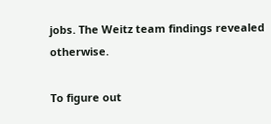jobs. The Weitz team findings revealed otherwise.

To figure out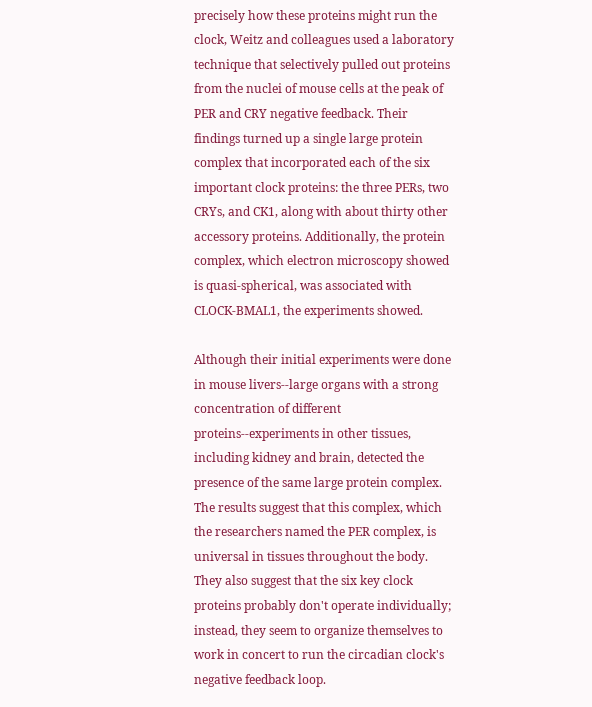precisely how these proteins might run the clock, Weitz and colleagues used a laboratory technique that selectively pulled out proteins from the nuclei of mouse cells at the peak of PER and CRY negative feedback. Their findings turned up a single large protein complex that incorporated each of the six important clock proteins: the three PERs, two CRYs, and CK1, along with about thirty other accessory proteins. Additionally, the protein complex, which electron microscopy showed is quasi-spherical, was associated with CLOCK-BMAL1, the experiments showed.

Although their initial experiments were done in mouse livers--large organs with a strong concentration of different proteins--experiments in other tissues, including kidney and brain, detected the presence of the same large protein complex. The results suggest that this complex, which the researchers named the PER complex, is universal in tissues throughout the body. They also suggest that the six key clock proteins probably don't operate individually; instead, they seem to organize themselves to work in concert to run the circadian clock's negative feedback loop.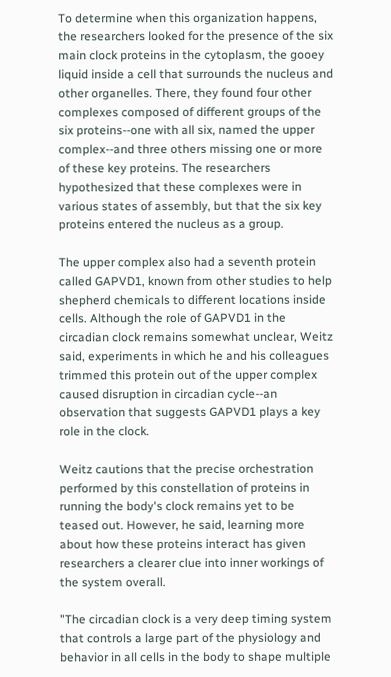To determine when this organization happens, the researchers looked for the presence of the six main clock proteins in the cytoplasm, the gooey liquid inside a cell that surrounds the nucleus and other organelles. There, they found four other complexes composed of different groups of the six proteins--one with all six, named the upper complex--and three others missing one or more of these key proteins. The researchers hypothesized that these complexes were in various states of assembly, but that the six key proteins entered the nucleus as a group.

The upper complex also had a seventh protein called GAPVD1, known from other studies to help shepherd chemicals to different locations inside cells. Although the role of GAPVD1 in the circadian clock remains somewhat unclear, Weitz said, experiments in which he and his colleagues trimmed this protein out of the upper complex caused disruption in circadian cycle--an observation that suggests GAPVD1 plays a key role in the clock.

Weitz cautions that the precise orchestration performed by this constellation of proteins in running the body's clock remains yet to be teased out. However, he said, learning more about how these proteins interact has given researchers a clearer clue into inner workings of the system overall.

"The circadian clock is a very deep timing system that controls a large part of the physiology and behavior in all cells in the body to shape multiple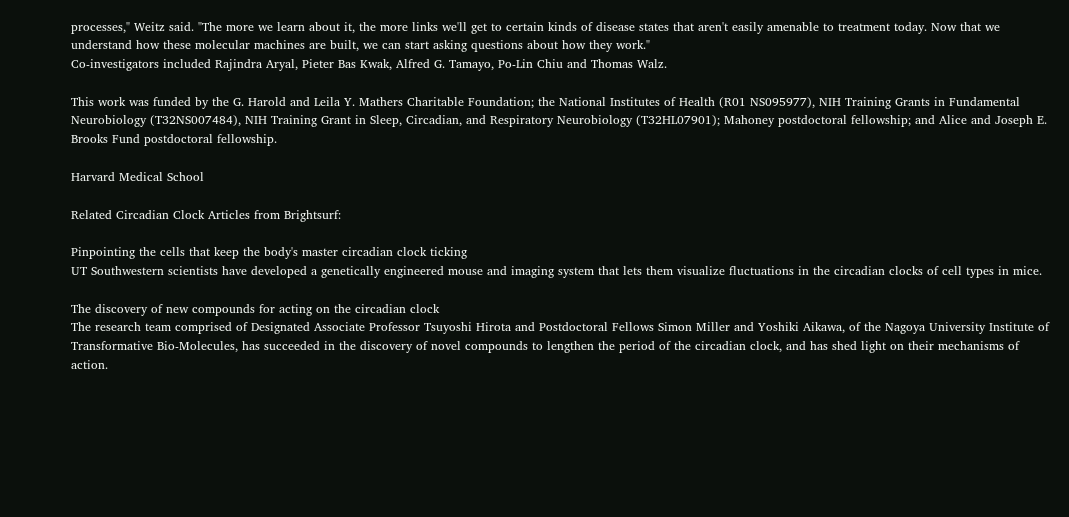processes," Weitz said. "The more we learn about it, the more links we'll get to certain kinds of disease states that aren't easily amenable to treatment today. Now that we understand how these molecular machines are built, we can start asking questions about how they work."
Co-investigators included Rajindra Aryal, Pieter Bas Kwak, Alfred G. Tamayo, Po-Lin Chiu and Thomas Walz.

This work was funded by the G. Harold and Leila Y. Mathers Charitable Foundation; the National Institutes of Health (R01 NS095977), NIH Training Grants in Fundamental Neurobiology (T32NS007484), NIH Training Grant in Sleep, Circadian, and Respiratory Neurobiology (T32HL07901); Mahoney postdoctoral fellowship; and Alice and Joseph E. Brooks Fund postdoctoral fellowship.

Harvard Medical School

Related Circadian Clock Articles from Brightsurf:

Pinpointing the cells that keep the body's master circadian clock ticking
UT Southwestern scientists have developed a genetically engineered mouse and imaging system that lets them visualize fluctuations in the circadian clocks of cell types in mice.

The discovery of new compounds for acting on the circadian clock
The research team comprised of Designated Associate Professor Tsuyoshi Hirota and Postdoctoral Fellows Simon Miller and Yoshiki Aikawa, of the Nagoya University Institute of Transformative Bio-Molecules, has succeeded in the discovery of novel compounds to lengthen the period of the circadian clock, and has shed light on their mechanisms of action.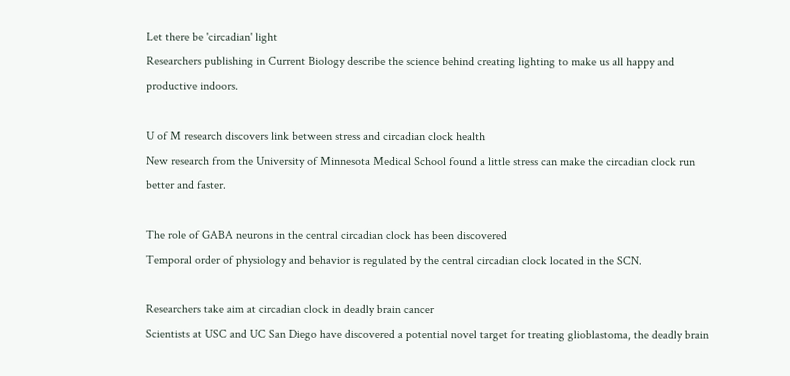Let there be 'circadian' light
Researchers publishing in Current Biology describe the science behind creating lighting to make us all happy and productive indoors.

U of M research discovers link between stress and circadian clock health
New research from the University of Minnesota Medical School found a little stress can make the circadian clock run better and faster.

The role of GABA neurons in the central circadian clock has been discovered
Temporal order of physiology and behavior is regulated by the central circadian clock located in the SCN.

Researchers take aim at circadian clock in deadly brain cancer
Scientists at USC and UC San Diego have discovered a potential novel target for treating glioblastoma, the deadly brain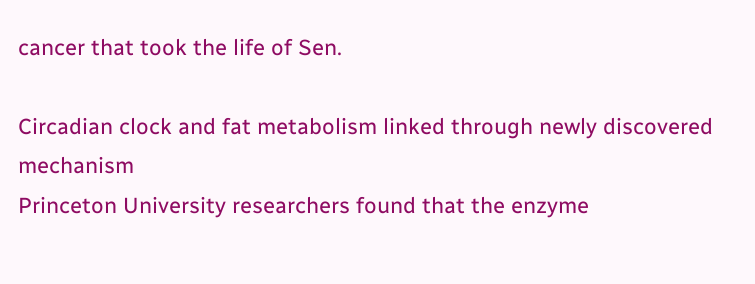cancer that took the life of Sen.

Circadian clock and fat metabolism linked through newly discovered mechanism
Princeton University researchers found that the enzyme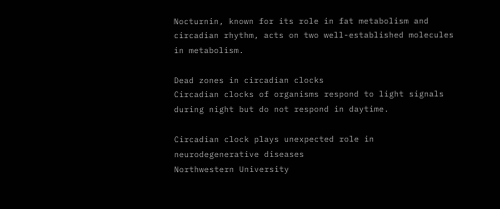Nocturnin, known for its role in fat metabolism and circadian rhythm, acts on two well-established molecules in metabolism.

Dead zones in circadian clocks
Circadian clocks of organisms respond to light signals during night but do not respond in daytime.

Circadian clock plays unexpected role in neurodegenerative diseases
Northwestern University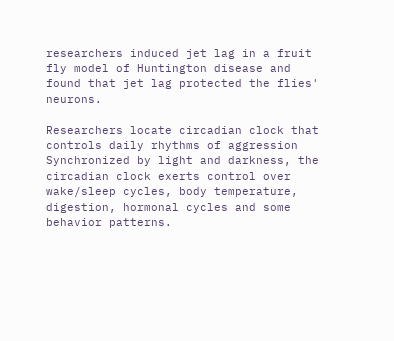researchers induced jet lag in a fruit fly model of Huntington disease and found that jet lag protected the flies' neurons.

Researchers locate circadian clock that controls daily rhythms of aggression
Synchronized by light and darkness, the circadian clock exerts control over wake/sleep cycles, body temperature, digestion, hormonal cycles and some behavior patterns.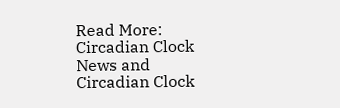Read More: Circadian Clock News and Circadian Clock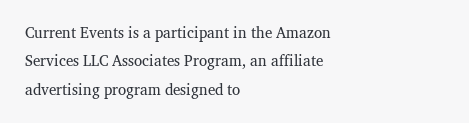Current Events is a participant in the Amazon Services LLC Associates Program, an affiliate advertising program designed to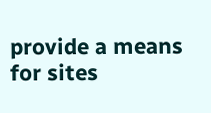provide a means for sites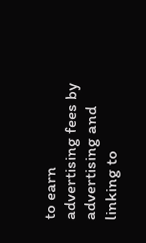to earn advertising fees by advertising and linking to